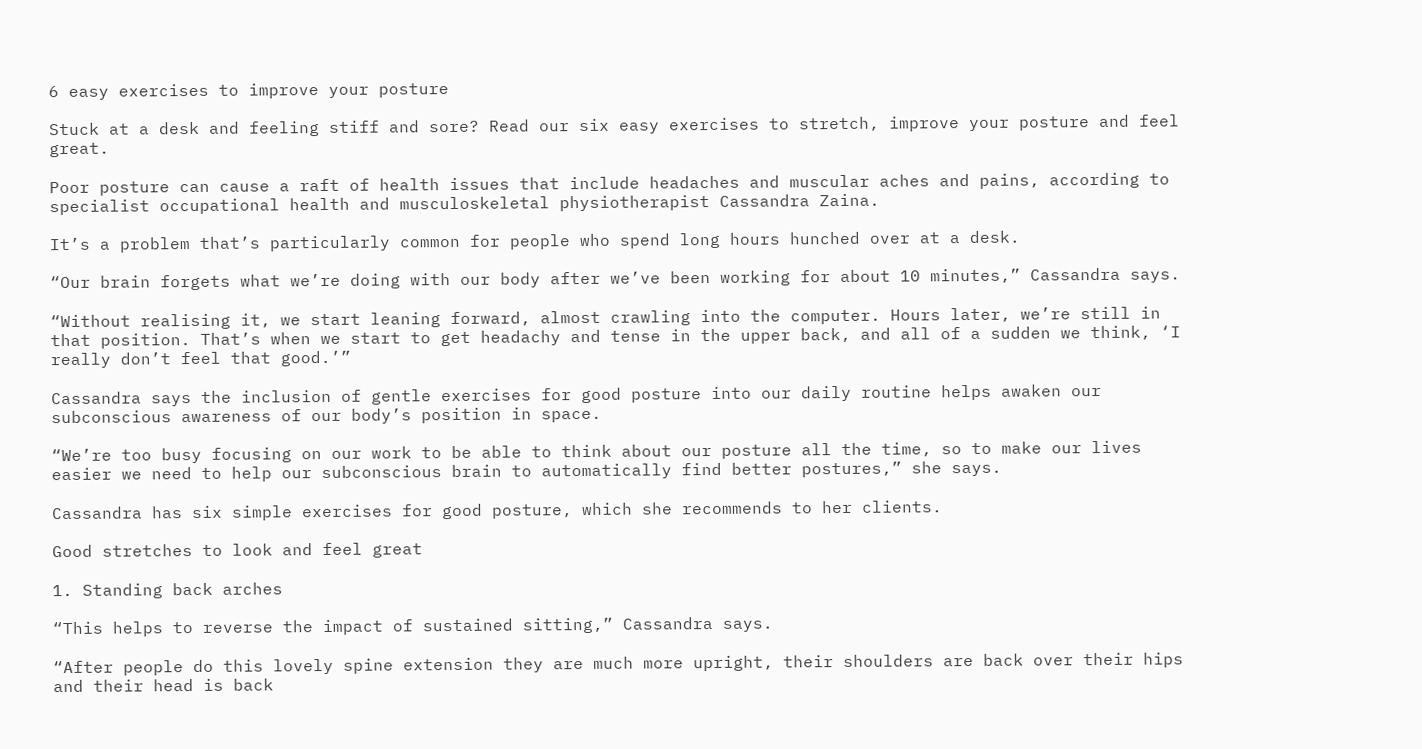6 easy exercises to improve your posture

Stuck at a desk and feeling stiff and sore? Read our six easy exercises to stretch, improve your posture and feel great.

Poor posture can cause a raft of health issues that include headaches and muscular aches and pains, according to specialist occupational health and musculoskeletal physiotherapist Cassandra Zaina.

It’s a problem that’s particularly common for people who spend long hours hunched over at a desk.

“Our brain forgets what we’re doing with our body after we’ve been working for about 10 minutes,” Cassandra says.

“Without realising it, we start leaning forward, almost crawling into the computer. Hours later, we’re still in that position. That’s when we start to get headachy and tense in the upper back, and all of a sudden we think, ‘I really don’t feel that good.’”

Cassandra says the inclusion of gentle exercises for good posture into our daily routine helps awaken our subconscious awareness of our body’s position in space.

“We’re too busy focusing on our work to be able to think about our posture all the time, so to make our lives easier we need to help our subconscious brain to automatically find better postures,” she says.

Cassandra has six simple exercises for good posture, which she recommends to her clients.

Good stretches to look and feel great

1. Standing back arches

“This helps to reverse the impact of sustained sitting,” Cassandra says.

“After people do this lovely spine extension they are much more upright, their shoulders are back over their hips and their head is back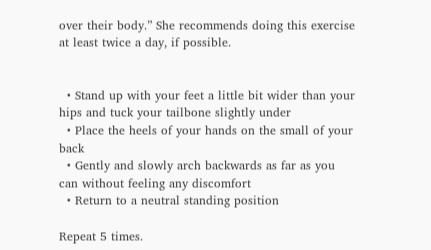over their body.” She recommends doing this exercise at least twice a day, if possible.


  • Stand up with your feet a little bit wider than your hips and tuck your tailbone slightly under
  • Place the heels of your hands on the small of your back
  • Gently and slowly arch backwards as far as you can without feeling any discomfort
  • Return to a neutral standing position

Repeat 5 times.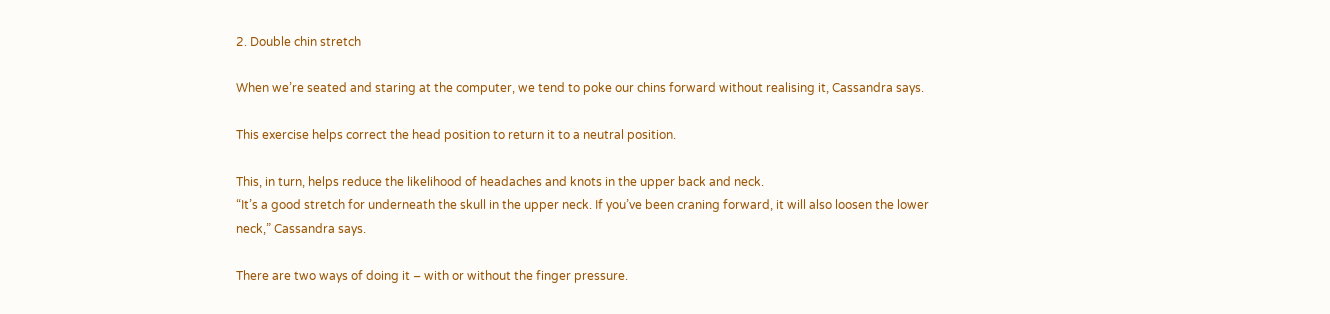2. Double chin stretch

When we’re seated and staring at the computer, we tend to poke our chins forward without realising it, Cassandra says.

This exercise helps correct the head position to return it to a neutral position.

This, in turn, helps reduce the likelihood of headaches and knots in the upper back and neck.
“It’s a good stretch for underneath the skull in the upper neck. If you’ve been craning forward, it will also loosen the lower neck,” Cassandra says.

There are two ways of doing it – with or without the finger pressure.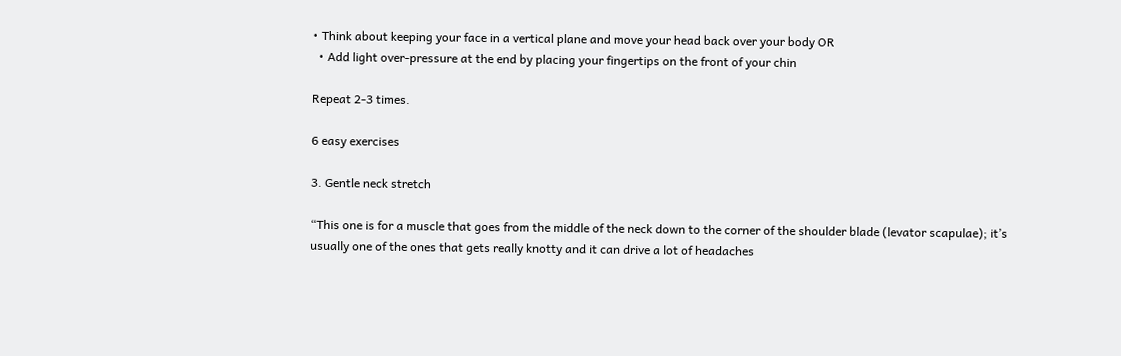• Think about keeping your face in a vertical plane and move your head back over your body OR
  • Add light over-pressure at the end by placing your fingertips on the front of your chin

Repeat 2-3 times.

6 easy exercises

3. Gentle neck stretch

“This one is for a muscle that goes from the middle of the neck down to the corner of the shoulder blade (levator scapulae); it’s usually one of the ones that gets really knotty and it can drive a lot of headaches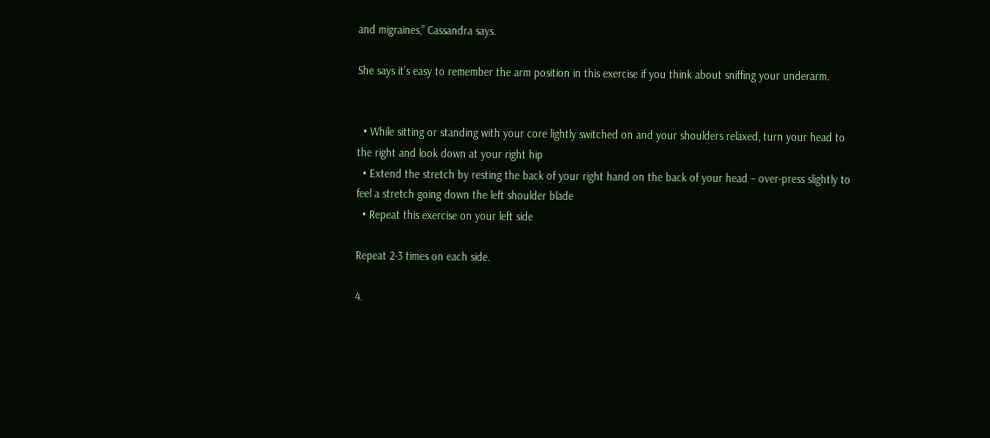and migraines,” Cassandra says.

She says it’s easy to remember the arm position in this exercise if you think about sniffing your underarm.


  • While sitting or standing with your core lightly switched on and your shoulders relaxed, turn your head to the right and look down at your right hip
  • Extend the stretch by resting the back of your right hand on the back of your head – over-press slightly to feel a stretch going down the left shoulder blade
  • Repeat this exercise on your left side

Repeat 2-3 times on each side.

4.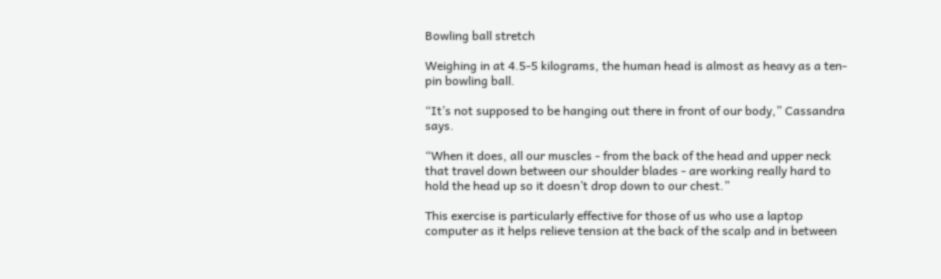Bowling ball stretch

Weighing in at 4.5-5 kilograms, the human head is almost as heavy as a ten-pin bowling ball.

“It’s not supposed to be hanging out there in front of our body,” Cassandra says.

“When it does, all our muscles - from the back of the head and upper neck that travel down between our shoulder blades - are working really hard to hold the head up so it doesn’t drop down to our chest.”

This exercise is particularly effective for those of us who use a laptop computer as it helps relieve tension at the back of the scalp and in between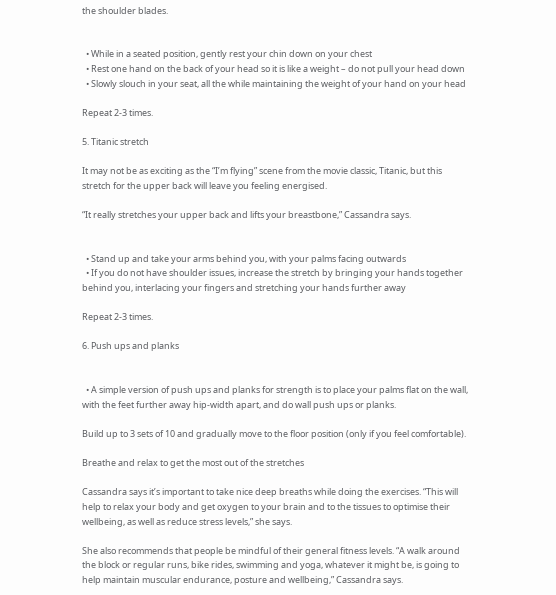the shoulder blades.


  • While in a seated position, gently rest your chin down on your chest
  • Rest one hand on the back of your head so it is like a weight – do not pull your head down
  • Slowly slouch in your seat, all the while maintaining the weight of your hand on your head

Repeat 2-3 times.

5. Titanic stretch

It may not be as exciting as the “I’m flying” scene from the movie classic, Titanic, but this stretch for the upper back will leave you feeling energised.

“It really stretches your upper back and lifts your breastbone,” Cassandra says.


  • Stand up and take your arms behind you, with your palms facing outwards
  • If you do not have shoulder issues, increase the stretch by bringing your hands together behind you, interlacing your fingers and stretching your hands further away

Repeat 2-3 times.

6. Push ups and planks


  • A simple version of push ups and planks for strength is to place your palms flat on the wall, with the feet further away hip-width apart, and do wall push ups or planks.

Build up to 3 sets of 10 and gradually move to the floor position (only if you feel comfortable).

Breathe and relax to get the most out of the stretches

Cassandra says it’s important to take nice deep breaths while doing the exercises. “This will help to relax your body and get oxygen to your brain and to the tissues to optimise their wellbeing, as well as reduce stress levels,” she says.

She also recommends that people be mindful of their general fitness levels. “A walk around the block or regular runs, bike rides, swimming and yoga, whatever it might be, is going to help maintain muscular endurance, posture and wellbeing,” Cassandra says.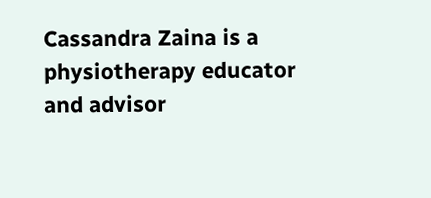Cassandra Zaina is a physiotherapy educator and advisor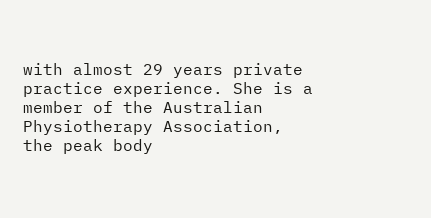with almost 29 years private practice experience. She is a member of the Australian Physiotherapy Association, the peak body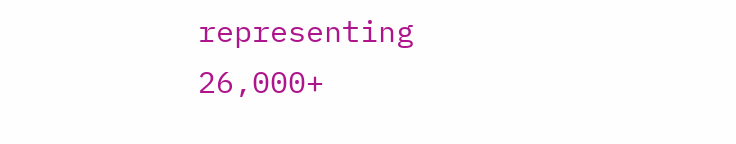representing 26,000+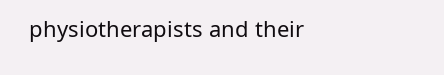physiotherapists and their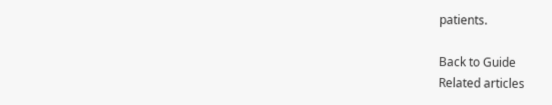patients.

Back to Guide
Related articles